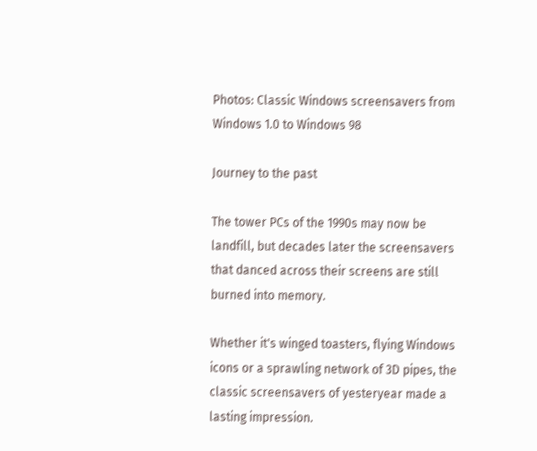Photos: Classic Windows screensavers from Windows 1.0 to Windows 98

Journey to the past

The tower PCs of the 1990s may now be landfill, but decades later the screensavers that danced across their screens are still burned into memory.

Whether it's winged toasters, flying Windows icons or a sprawling network of 3D pipes, the classic screensavers of yesteryear made a lasting impression.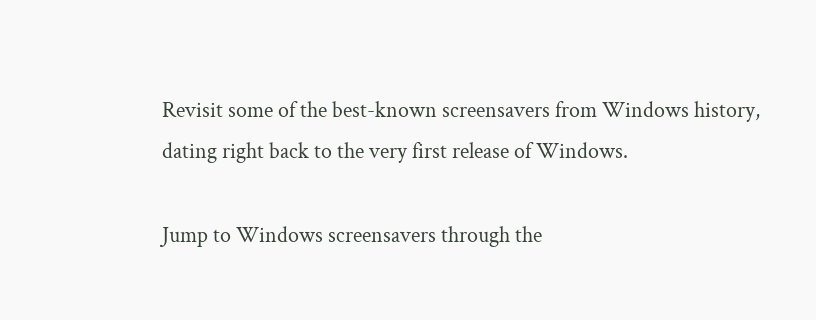Revisit some of the best-known screensavers from Windows history, dating right back to the very first release of Windows.

Jump to Windows screensavers through the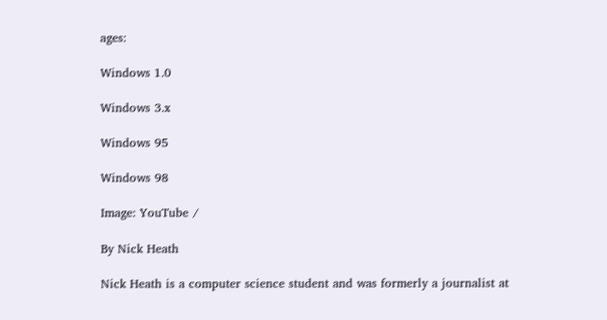ages:

Windows 1.0

Windows 3.x

Windows 95

Windows 98

Image: YouTube /

By Nick Heath

Nick Heath is a computer science student and was formerly a journalist at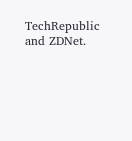TechRepublic and ZDNet.